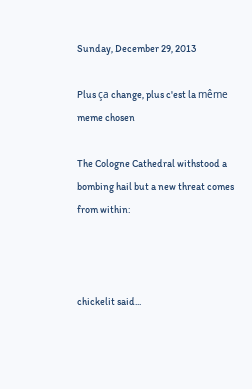Sunday, December 29, 2013

Plus ça change, plus c'est la même meme chosen

The Cologne Cathedral withstood a bombing hail but a new threat comes from within:



chickelit said...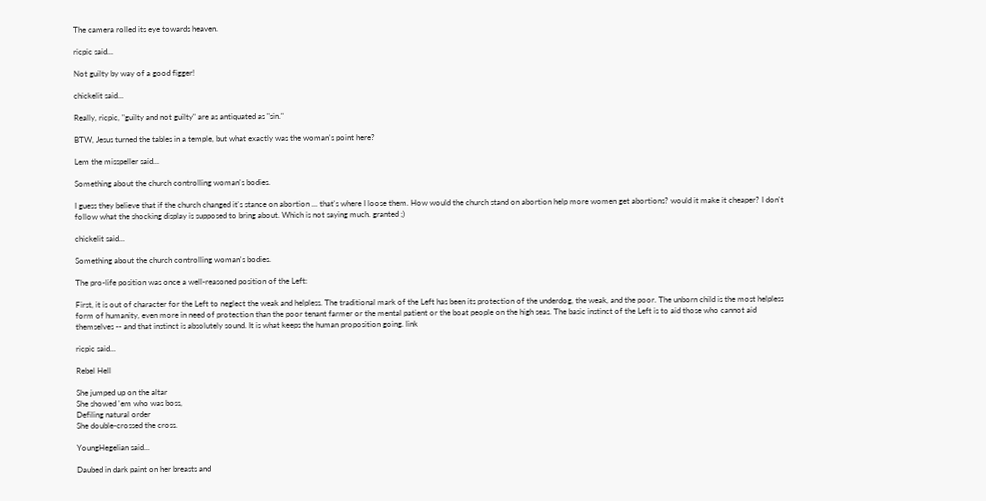The camera rolled its eye towards heaven.

ricpic said...

Not guilty by way of a good figger!

chickelit said...

Really, ricpic, "guilty and not guilty" are as antiquated as "sin."

BTW, Jesus turned the tables in a temple, but what exactly was the woman's point here?

Lem the misspeller said...

Something about the church controlling woman's bodies.

I guess they believe that if the church changed it's stance on abortion ... that's where I loose them. How would the church stand on abortion help more women get abortions? would it make it cheaper? I don't follow what the shocking display is supposed to bring about. Which is not saying much. granted ;)

chickelit said...

Something about the church controlling woman's bodies.

The pro-life position was once a well-reasoned position of the Left:

First, it is out of character for the Left to neglect the weak and helpless. The traditional mark of the Left has been its protection of the underdog, the weak, and the poor. The unborn child is the most helpless form of humanity, even more in need of protection than the poor tenant farmer or the mental patient or the boat people on the high seas. The basic instinct of the Left is to aid those who cannot aid themselves -- and that instinct is absolutely sound. It is what keeps the human proposition going. link

ricpic said...

Rebel Hell

She jumped up on the altar
She showed 'em who was boss,
Defiling natural order
She double-crossed the cross.

YoungHegelian said...

Daubed in dark paint on her breasts and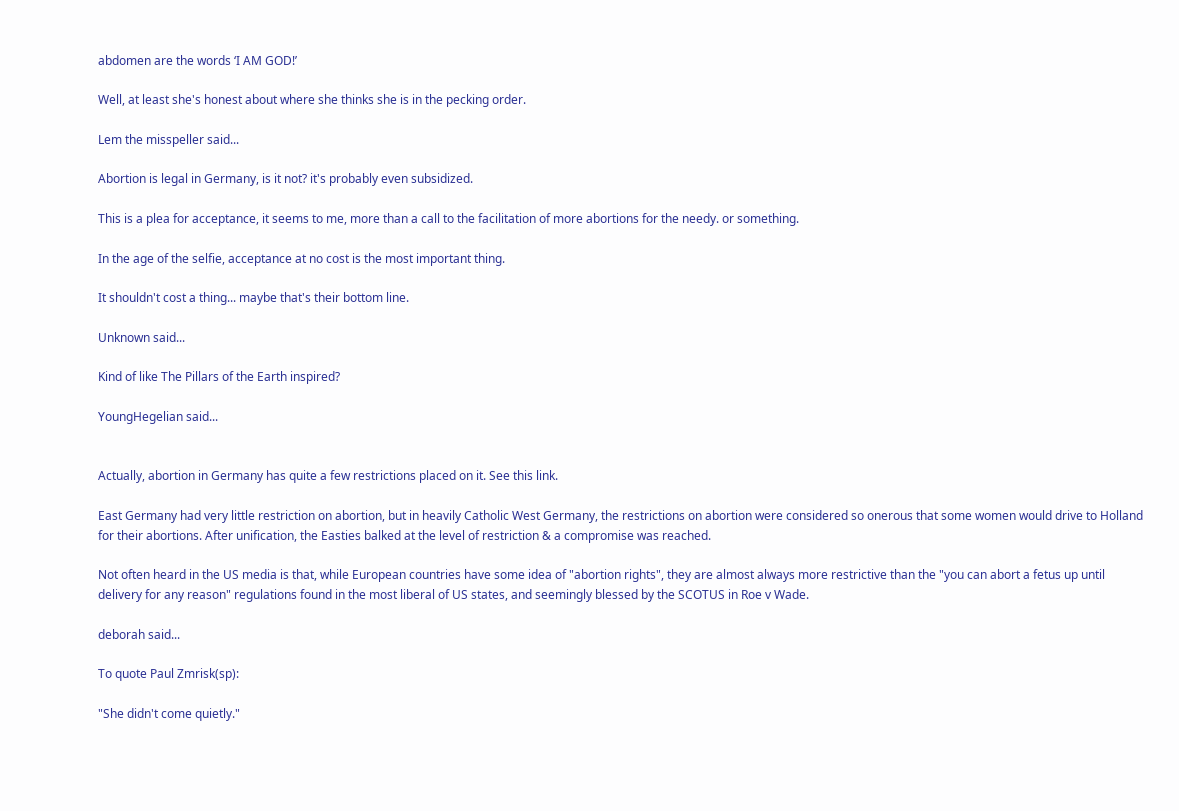abdomen are the words ‘I AM GOD!’

Well, at least she's honest about where she thinks she is in the pecking order.

Lem the misspeller said...

Abortion is legal in Germany, is it not? it's probably even subsidized.

This is a plea for acceptance, it seems to me, more than a call to the facilitation of more abortions for the needy. or something.

In the age of the selfie, acceptance at no cost is the most important thing.

It shouldn't cost a thing... maybe that's their bottom line.

Unknown said...

Kind of like The Pillars of the Earth inspired?

YoungHegelian said...


Actually, abortion in Germany has quite a few restrictions placed on it. See this link.

East Germany had very little restriction on abortion, but in heavily Catholic West Germany, the restrictions on abortion were considered so onerous that some women would drive to Holland for their abortions. After unification, the Easties balked at the level of restriction & a compromise was reached.

Not often heard in the US media is that, while European countries have some idea of "abortion rights", they are almost always more restrictive than the "you can abort a fetus up until delivery for any reason" regulations found in the most liberal of US states, and seemingly blessed by the SCOTUS in Roe v Wade.

deborah said...

To quote Paul Zmrisk(sp):

"She didn't come quietly."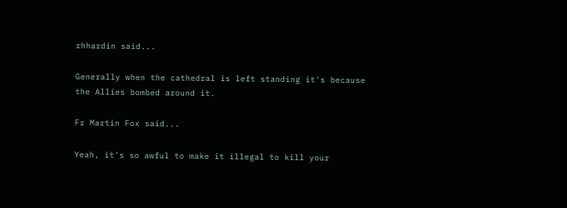rhhardin said...

Generally when the cathedral is left standing it's because the Allies bombed around it.

Fr Martin Fox said...

Yeah, it's so awful to make it illegal to kill your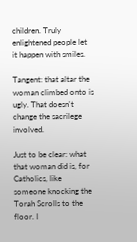children. Truly enlightened people let it happen with smiles.

Tangent: that altar the woman climbed onto is ugly. That doesn't change the sacrilege involved.

Just to be clear: what that woman did is, for Catholics, like someone knocking the Torah Scrolls to the floor. I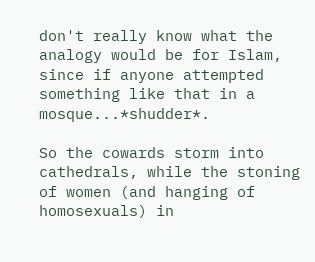don't really know what the analogy would be for Islam, since if anyone attempted something like that in a mosque...*shudder*.

So the cowards storm into cathedrals, while the stoning of women (and hanging of homosexuals) in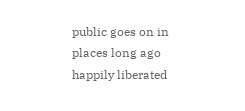public goes on in places long ago happily liberated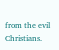from the evil Christians.